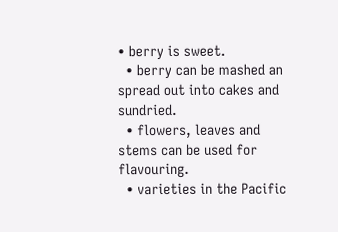• berry is sweet.
  • berry can be mashed an spread out into cakes and sundried.
  • flowers, leaves and stems can be used for flavouring.
  • varieties in the Pacific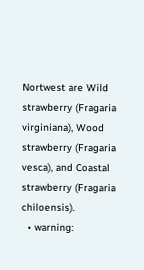Nortwest are Wild strawberry (Fragaria virginiana), Wood strawberry (Fragaria vesca), and Coastal strawberry (Fragaria chiloensis).
  • warning: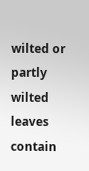wilted or partly wilted leaves contain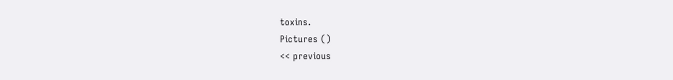toxins.
Pictures ()
<< previous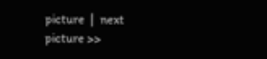picture  |  next picture >>